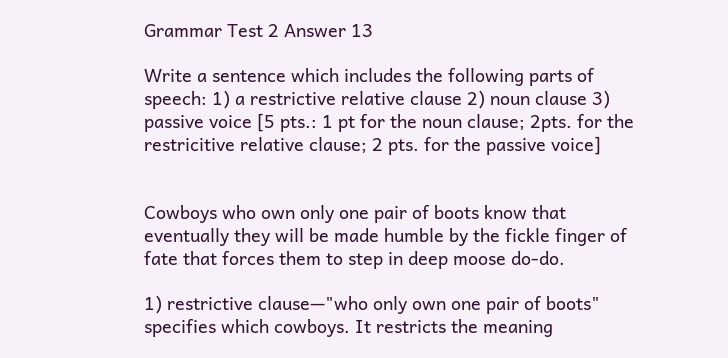Grammar Test 2 Answer 13

Write a sentence which includes the following parts of speech: 1) a restrictive relative clause 2) noun clause 3) passive voice [5 pts.: 1 pt for the noun clause; 2pts. for the restricitive relative clause; 2 pts. for the passive voice]


Cowboys who own only one pair of boots know that eventually they will be made humble by the fickle finger of fate that forces them to step in deep moose do-do.

1) restrictive clause—"who only own one pair of boots" specifies which cowboys. It restricts the meaning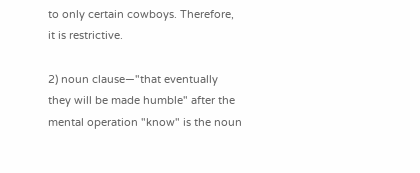to only certain cowboys. Therefore, it is restrictive.

2) noun clause—"that eventually they will be made humble" after the mental operation "know" is the noun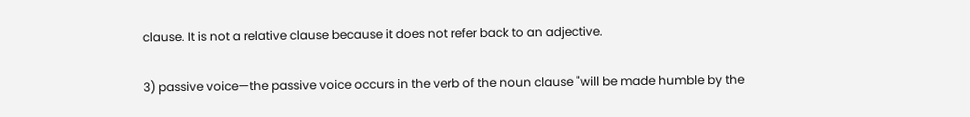clause. It is not a relative clause because it does not refer back to an adjective.

3) passive voice—the passive voice occurs in the verb of the noun clause "will be made humble by the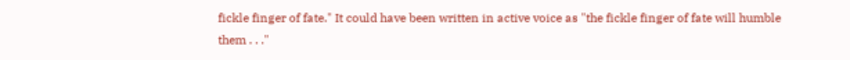fickle finger of fate." It could have been written in active voice as "the fickle finger of fate will humble them . . ."